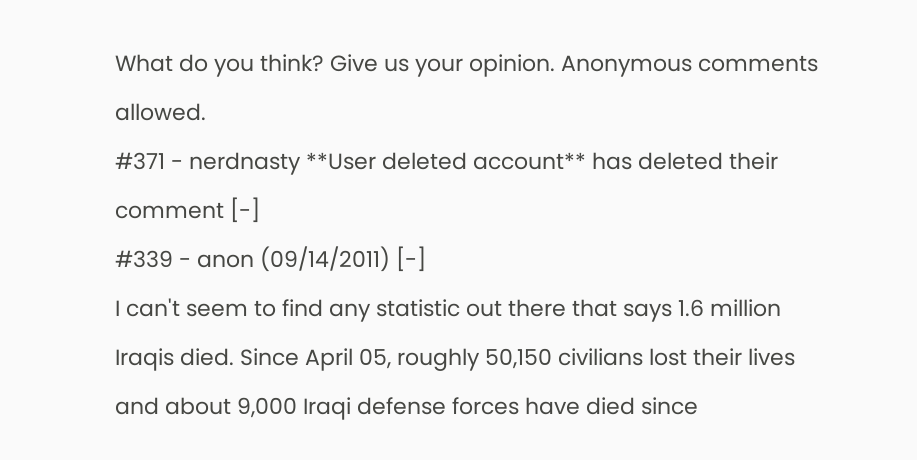What do you think? Give us your opinion. Anonymous comments allowed.
#371 - nerdnasty **User deleted account** has deleted their comment [-]
#339 - anon (09/14/2011) [-]
I can't seem to find any statistic out there that says 1.6 million Iraqis died. Since April 05, roughly 50,150 civilians lost their lives and about 9,000 Iraqi defense forces have died since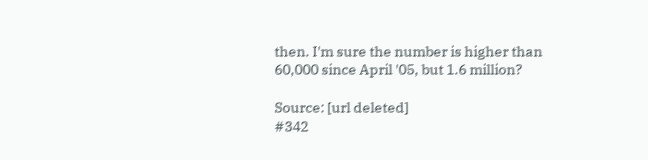then. I'm sure the number is higher than 60,000 since April '05, but 1.6 million?

Source: [url deleted]
#342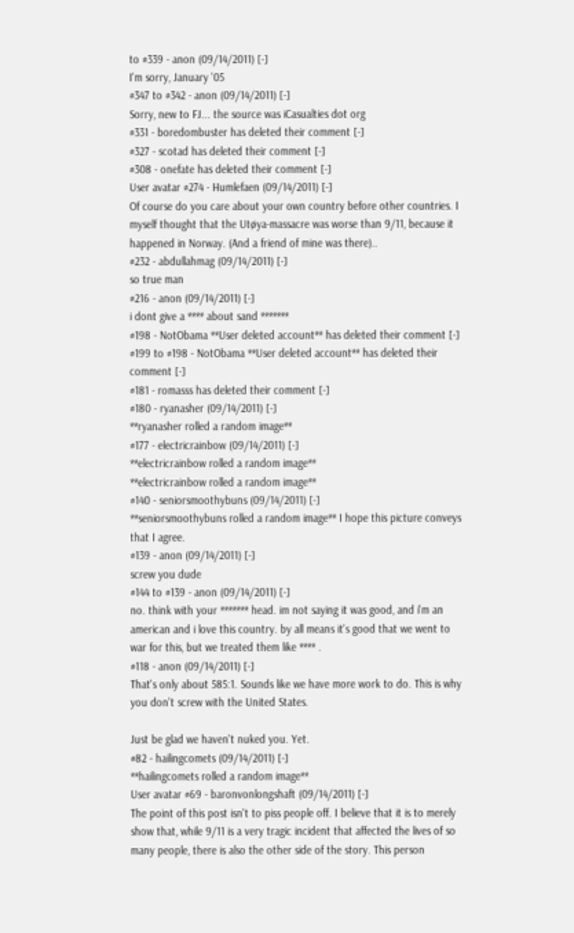to #339 - anon (09/14/2011) [-]
I'm sorry, January '05
#347 to #342 - anon (09/14/2011) [-]
Sorry, new to FJ... the source was iCasualties dot org
#331 - boredombuster has deleted their comment [-]
#327 - scotad has deleted their comment [-]
#308 - onefate has deleted their comment [-]
User avatar #274 - Humlefaen (09/14/2011) [-]
Of course do you care about your own country before other countries. I myself thought that the Utøya-massacre was worse than 9/11, because it happened in Norway. (And a friend of mine was there)..
#232 - abdullahmag (09/14/2011) [-]
so true man
#216 - anon (09/14/2011) [-]
i dont give a **** about sand *******
#198 - NotObama **User deleted account** has deleted their comment [-]
#199 to #198 - NotObama **User deleted account** has deleted their comment [-]
#181 - romasss has deleted their comment [-]
#180 - ryanasher (09/14/2011) [-]
**ryanasher rolled a random image**
#177 - electricrainbow (09/14/2011) [-]
**electricrainbow rolled a random image**
**electricrainbow rolled a random image**
#140 - seniorsmoothybuns (09/14/2011) [-]
**seniorsmoothybuns rolled a random image** I hope this picture conveys that I agree.
#139 - anon (09/14/2011) [-]
screw you dude
#144 to #139 - anon (09/14/2011) [-]
no. think with your ******* head. im not saying it was good, and i'm an american and i love this country. by all means it's good that we went to war for this, but we treated them like **** .
#118 - anon (09/14/2011) [-]
That's only about 585:1. Sounds like we have more work to do. This is why you don't screw with the United States.

Just be glad we haven't nuked you. Yet.
#82 - hailingcomets (09/14/2011) [-]
**hailingcomets rolled a random image**
User avatar #69 - baronvonlongshaft (09/14/2011) [-]
The point of this post isn't to piss people off. I believe that it is to merely show that, while 9/11 is a very tragic incident that affected the lives of so many people, there is also the other side of the story. This person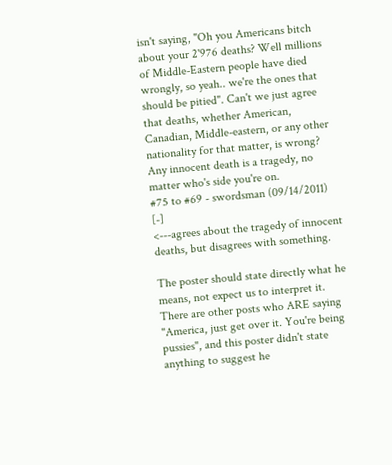isn't saying, "Oh you Americans bitch about your 2'976 deaths? Well millions of Middle-Eastern people have died wrongly, so yeah.. we're the ones that should be pitied". Can't we just agree that deaths, whether American, Canadian, Middle-eastern, or any other nationality for that matter, is wrong? Any innocent death is a tragedy, no matter who's side you're on.
#75 to #69 - swordsman (09/14/2011) [-]
<---agrees about the tragedy of innocent deaths, but disagrees with something.

The poster should state directly what he means, not expect us to interpret it. There are other posts who ARE saying "America, just get over it. You're being pussies", and this poster didn't state anything to suggest he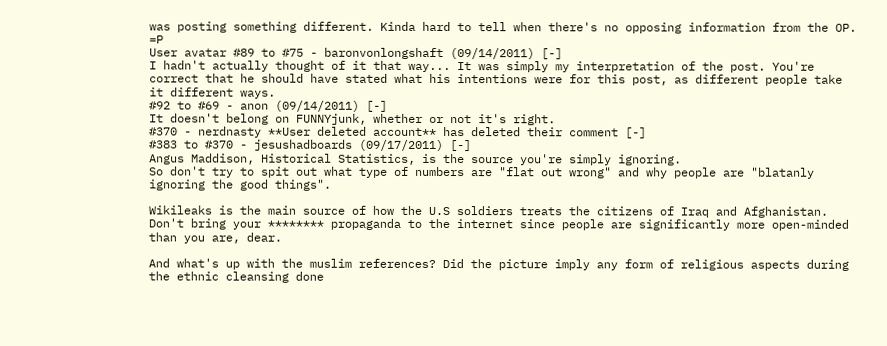was posting something different. Kinda hard to tell when there's no opposing information from the OP. =P
User avatar #89 to #75 - baronvonlongshaft (09/14/2011) [-]
I hadn't actually thought of it that way... It was simply my interpretation of the post. You're correct that he should have stated what his intentions were for this post, as different people take it different ways.
#92 to #69 - anon (09/14/2011) [-]
It doesn't belong on FUNNYjunk, whether or not it's right.
#370 - nerdnasty **User deleted account** has deleted their comment [-]
#383 to #370 - jesushadboards (09/17/2011) [-]
Angus Maddison, Historical Statistics, is the source you're simply ignoring.
So don't try to spit out what type of numbers are "flat out wrong" and why people are "blatanly ignoring the good things".

Wikileaks is the main source of how the U.S soldiers treats the citizens of Iraq and Afghanistan. Don't bring your ******** propaganda to the internet since people are significantly more open-minded than you are, dear.

And what's up with the muslim references? Did the picture imply any form of religious aspects during the ethnic cleansing done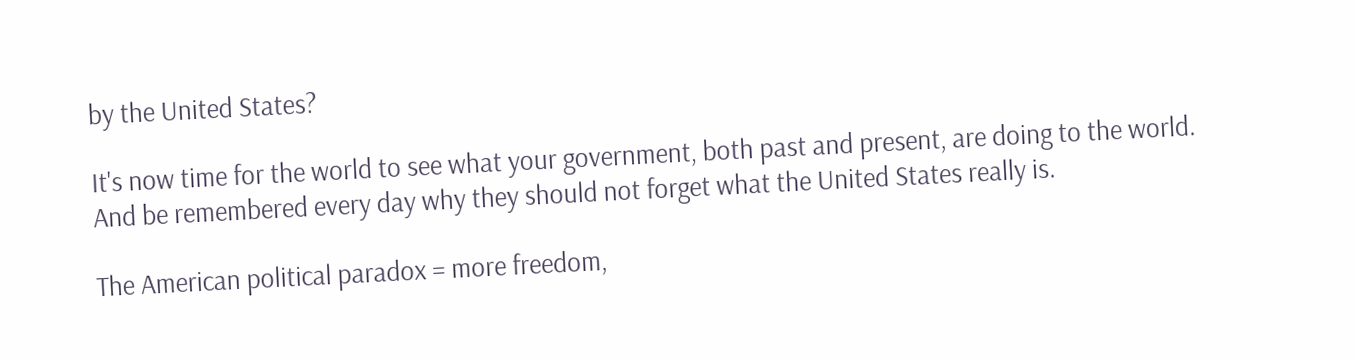by the United States?

It's now time for the world to see what your government, both past and present, are doing to the world. And be remembered every day why they should not forget what the United States really is.

The American political paradox = more freedom,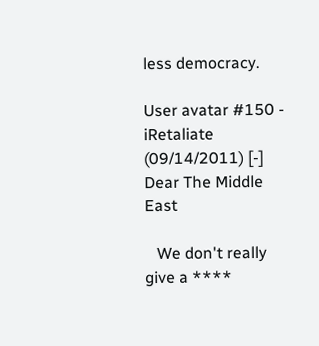less democracy.

User avatar #150 - iRetaliate (09/14/2011) [-]
Dear The Middle East

   We don't really give a ****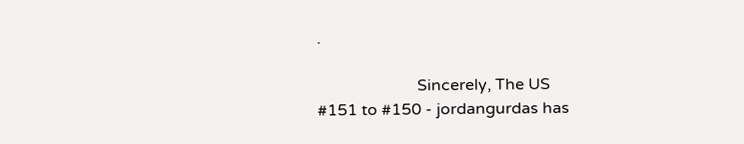.

                         Sincerely, The US
#151 to #150 - jordangurdas has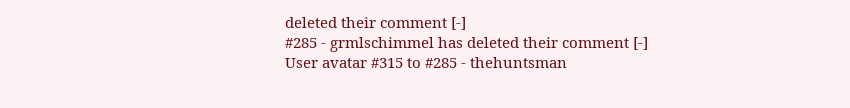deleted their comment [-]
#285 - grmlschimmel has deleted their comment [-]
User avatar #315 to #285 - thehuntsman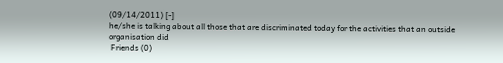(09/14/2011) [-]
he/she is talking about all those that are discriminated today for the activities that an outside organisation did
 Friends (0)